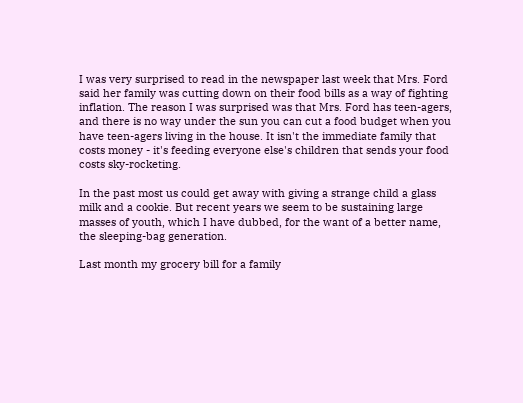I was very surprised to read in the newspaper last week that Mrs. Ford said her family was cutting down on their food bills as a way of fighting inflation. The reason I was surprised was that Mrs. Ford has teen-agers, and there is no way under the sun you can cut a food budget when you have teen-agers living in the house. It isn't the immediate family that costs money - it's feeding everyone else's children that sends your food costs sky-rocketing.

In the past most us could get away with giving a strange child a glass milk and a cookie. But recent years we seem to be sustaining large masses of youth, which I have dubbed, for the want of a better name, the sleeping-bag generation.

Last month my grocery bill for a family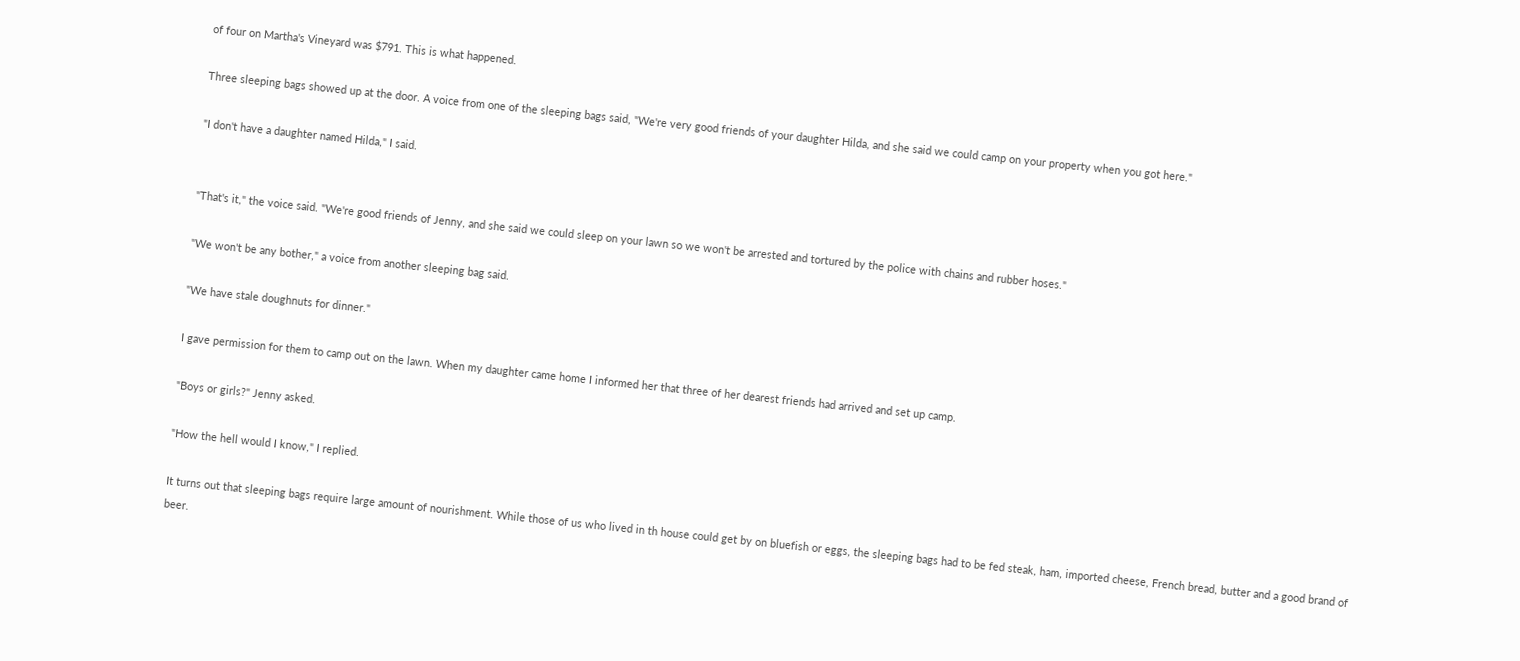of four on Martha's Vineyard was $791. This is what happened.

Three sleeping bags showed up at the door. A voice from one of the sleeping bags said, "We're very good friends of your daughter Hilda, and she said we could camp on your property when you got here."

"I don't have a daughter named Hilda," I said.


"That's it," the voice said. "We're good friends of Jenny, and she said we could sleep on your lawn so we won't be arrested and tortured by the police with chains and rubber hoses."

"We won't be any bother," a voice from another sleeping bag said.

"We have stale doughnuts for dinner."

I gave permission for them to camp out on the lawn. When my daughter came home I informed her that three of her dearest friends had arrived and set up camp.

"Boys or girls?" Jenny asked.

"How the hell would I know," I replied.

It turns out that sleeping bags require large amount of nourishment. While those of us who lived in th house could get by on bluefish or eggs, the sleeping bags had to be fed steak, ham, imported cheese, French bread, butter and a good brand of beer.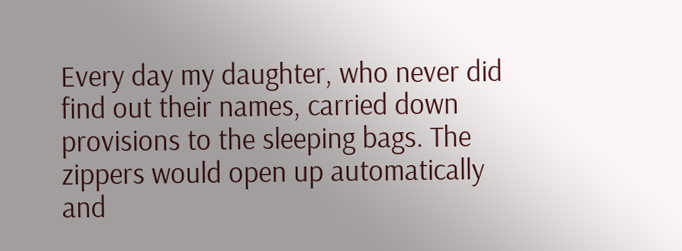Every day my daughter, who never did find out their names, carried down provisions to the sleeping bags. The zippers would open up automatically and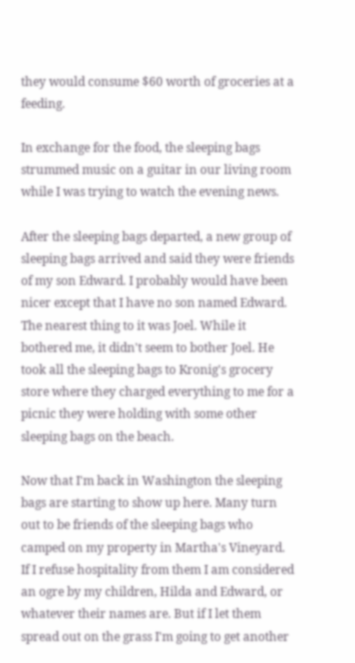they would consume $60 worth of groceries at a feeding.

In exchange for the food, the sleeping bags strummed music on a guitar in our living room while I was trying to watch the evening news.

After the sleeping bags departed, a new group of sleeping bags arrived and said they were friends of my son Edward. I probably would have been nicer except that I have no son named Edward. The nearest thing to it was Joel. While it bothered me, it didn't seem to bother Joel. He took all the sleeping bags to Kronig's grocery store where they charged everything to me for a picnic they were holding with some other sleeping bags on the beach.

Now that I'm back in Washington the sleeping bags are starting to show up here. Many turn out to be friends of the sleeping bags who camped on my property in Martha's Vineyard. If I refuse hospitality from them I am considered an ogre by my children, Hilda and Edward, or whatever their names are. But if I let them spread out on the grass I'm going to get another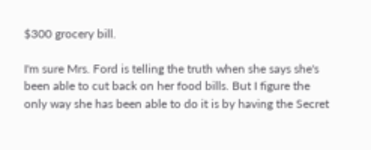$300 grocery bill.

I'm sure Mrs. Ford is telling the truth when she says she's been able to cut back on her food bills. But I figure the only way she has been able to do it is by having the Secret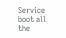Service boot all the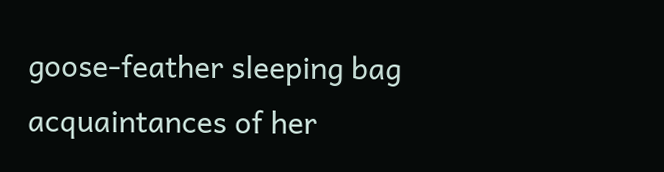goose-feather sleeping bag acquaintances of her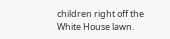children right off the White House lawn.